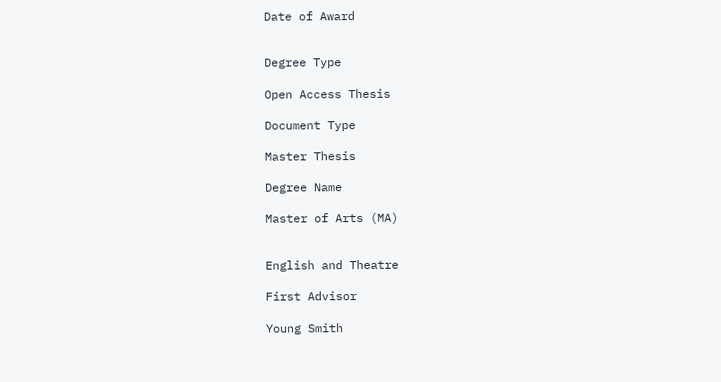Date of Award


Degree Type

Open Access Thesis

Document Type

Master Thesis

Degree Name

Master of Arts (MA)


English and Theatre

First Advisor

Young Smith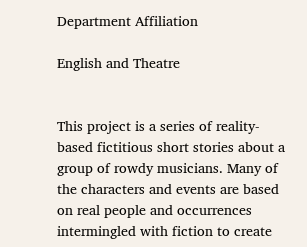Department Affiliation

English and Theatre


This project is a series of reality-based fictitious short stories about a group of rowdy musicians. Many of the characters and events are based on real people and occurrences intermingled with fiction to create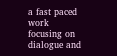a fast paced work focusing on dialogue and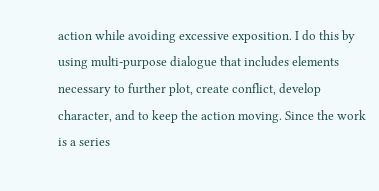action while avoiding excessive exposition. I do this by using multi-purpose dialogue that includes elements necessary to further plot, create conflict, develop character, and to keep the action moving. Since the work is a series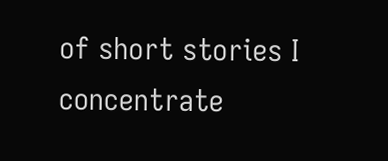of short stories I concentrate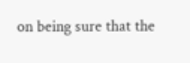on being sure that the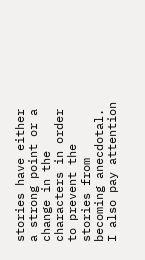stories have either a strong point or a change in the characters in order to prevent the stories from becoming anecdotal. I also pay attention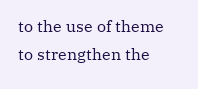to the use of theme to strengthen the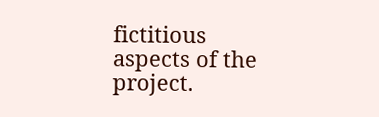fictitious aspects of the project.